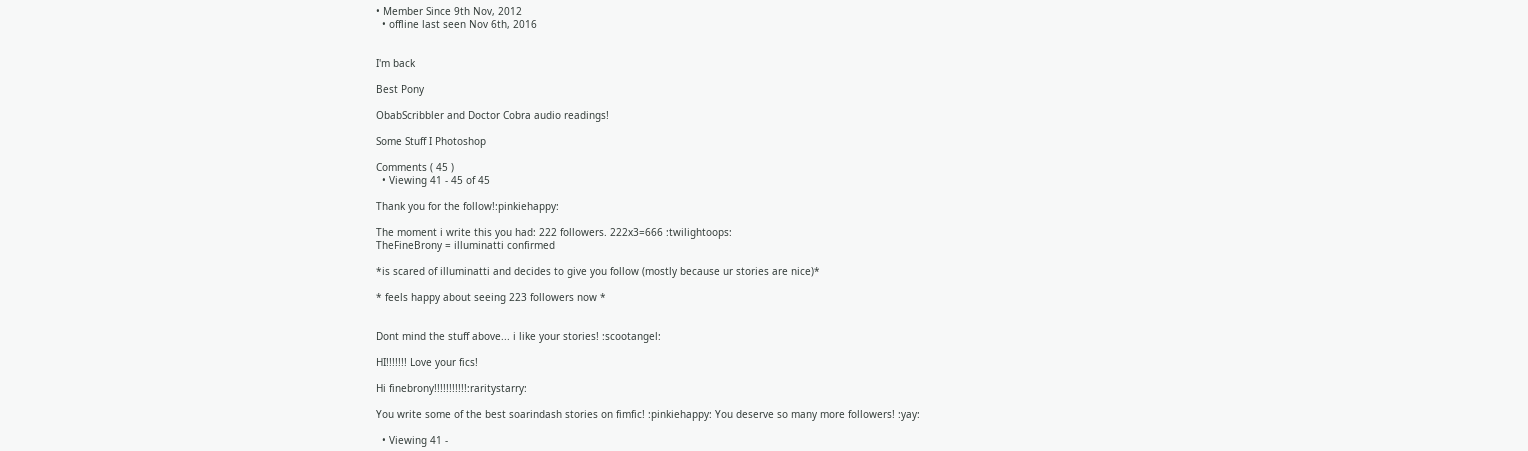• Member Since 9th Nov, 2012
  • offline last seen Nov 6th, 2016


I'm back

Best Pony

ObabScribbler and Doctor Cobra audio readings!

Some Stuff I Photoshop

Comments ( 45 )
  • Viewing 41 - 45 of 45

Thank you for the follow!:pinkiehappy:

The moment i write this you had: 222 followers. 222x3=666 :twilightoops:
TheFineBrony = illuminatti confirmed

*is scared of illuminatti and decides to give you follow (mostly because ur stories are nice)*

* feels happy about seeing 223 followers now *


Dont mind the stuff above... i like your stories! :scootangel:

HI!!!!!!! Love your fics!

Hi finebrony!!!!!!!!!!!:raritystarry:

You write some of the best soarindash stories on fimfic! :pinkiehappy: You deserve so many more followers! :yay:

  • Viewing 41 -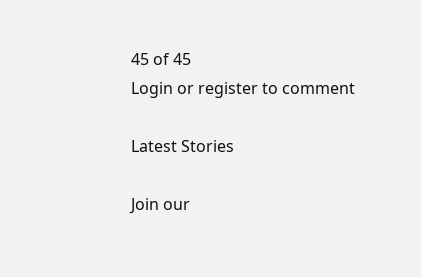45 of 45
Login or register to comment

Latest Stories

Join our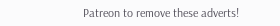Patreon to remove these adverts!